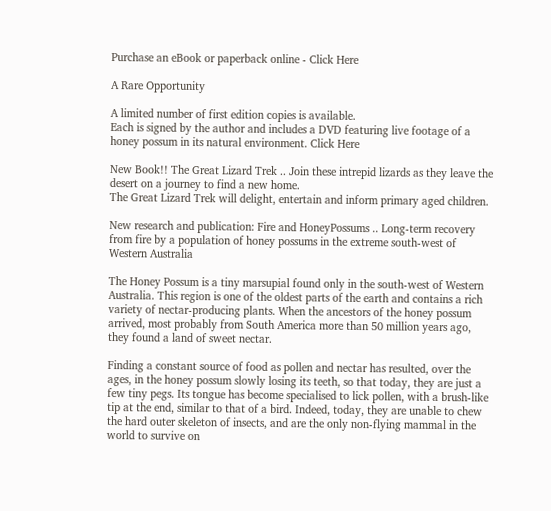Purchase an eBook or paperback online - Click Here

A Rare Opportunity

A limited number of first edition copies is available.
Each is signed by the author and includes a DVD featuring live footage of a honey possum in its natural environment. Click Here

New Book!! The Great Lizard Trek .. Join these intrepid lizards as they leave the desert on a journey to find a new home.
The Great Lizard Trek will delight, entertain and inform primary aged children.

New research and publication: Fire and HoneyPossums .. Long-term recovery from fire by a population of honey possums in the extreme south-west of Western Australia

The Honey Possum is a tiny marsupial found only in the south-west of Western Australia. This region is one of the oldest parts of the earth and contains a rich variety of nectar-producing plants. When the ancestors of the honey possum arrived, most probably from South America more than 50 million years ago, they found a land of sweet nectar.

Finding a constant source of food as pollen and nectar has resulted, over the ages, in the honey possum slowly losing its teeth, so that today, they are just a few tiny pegs. Its tongue has become specialised to lick pollen, with a brush-like tip at the end, similar to that of a bird. Indeed, today, they are unable to chew the hard outer skeleton of insects, and are the only non-flying mammal in the world to survive on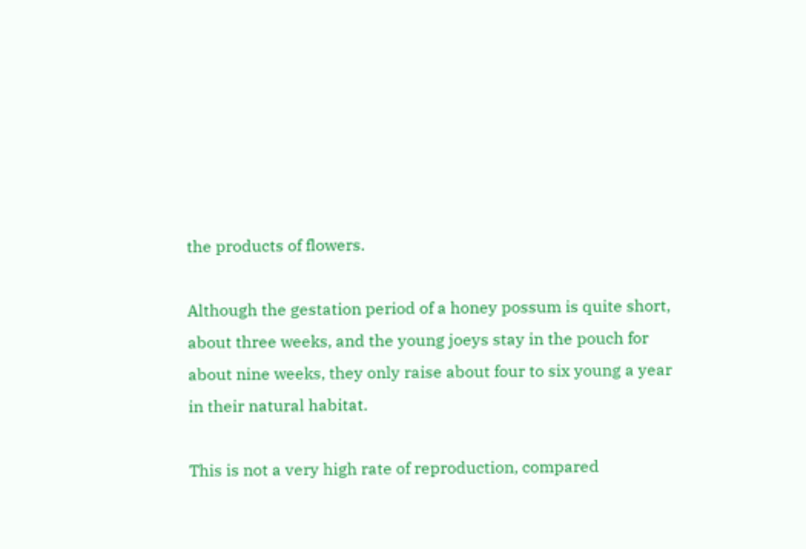the products of flowers.

Although the gestation period of a honey possum is quite short, about three weeks, and the young joeys stay in the pouch for about nine weeks, they only raise about four to six young a year in their natural habitat.

This is not a very high rate of reproduction, compared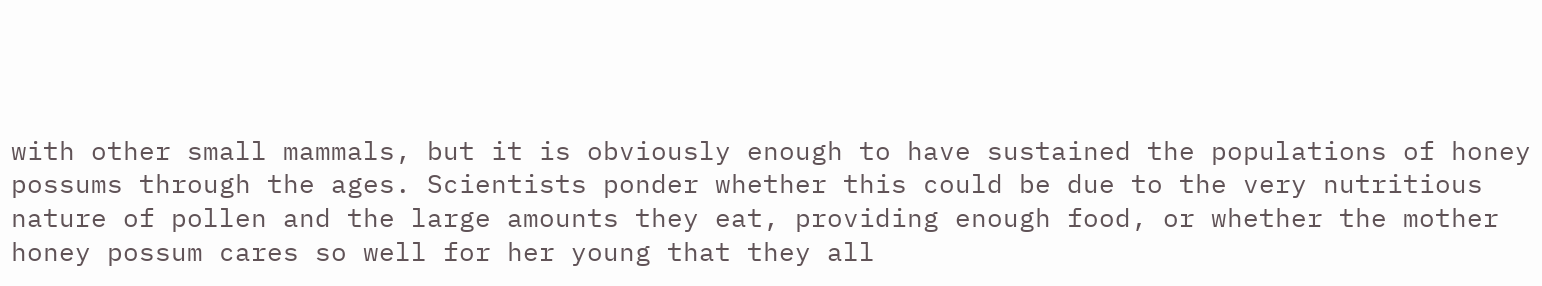with other small mammals, but it is obviously enough to have sustained the populations of honey possums through the ages. Scientists ponder whether this could be due to the very nutritious nature of pollen and the large amounts they eat, providing enough food, or whether the mother honey possum cares so well for her young that they all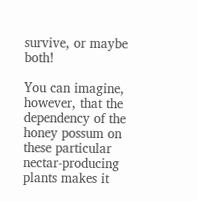survive, or maybe both!

You can imagine, however, that the dependency of the honey possum on these particular nectar-producing plants makes it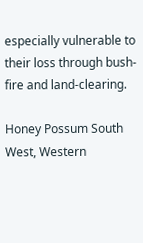especially vulnerable to their loss through bush-fire and land-clearing.

Honey Possum South West, Western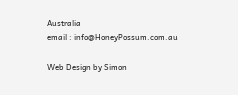Australia
email : info@HoneyPossum.com.au

Web Design by Simon